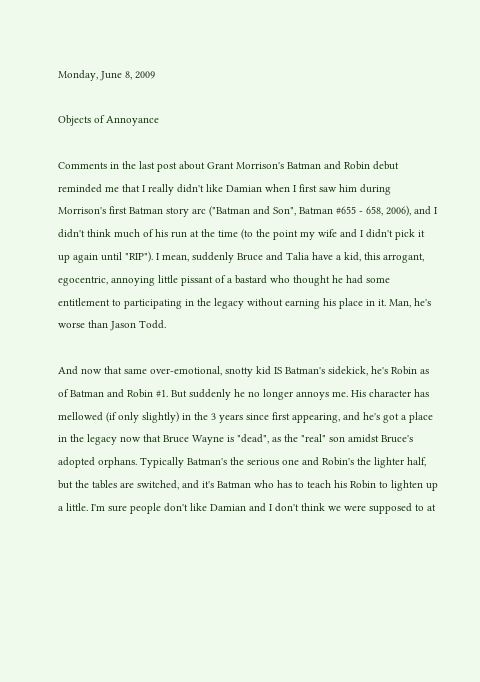Monday, June 8, 2009

Objects of Annoyance

Comments in the last post about Grant Morrison's Batman and Robin debut reminded me that I really didn't like Damian when I first saw him during Morrison's first Batman story arc ("Batman and Son", Batman #655 - 658, 2006), and I didn't think much of his run at the time (to the point my wife and I didn't pick it up again until "RIP"). I mean, suddenly Bruce and Talia have a kid, this arrogant, egocentric, annoying little pissant of a bastard who thought he had some entitlement to participating in the legacy without earning his place in it. Man, he's worse than Jason Todd.

And now that same over-emotional, snotty kid IS Batman's sidekick, he's Robin as of Batman and Robin #1. But suddenly he no longer annoys me. His character has mellowed (if only slightly) in the 3 years since first appearing, and he's got a place in the legacy now that Bruce Wayne is "dead", as the "real" son amidst Bruce's adopted orphans. Typically Batman's the serious one and Robin's the lighter half, but the tables are switched, and it's Batman who has to teach his Robin to lighten up a little. I'm sure people don't like Damian and I don't think we were supposed to at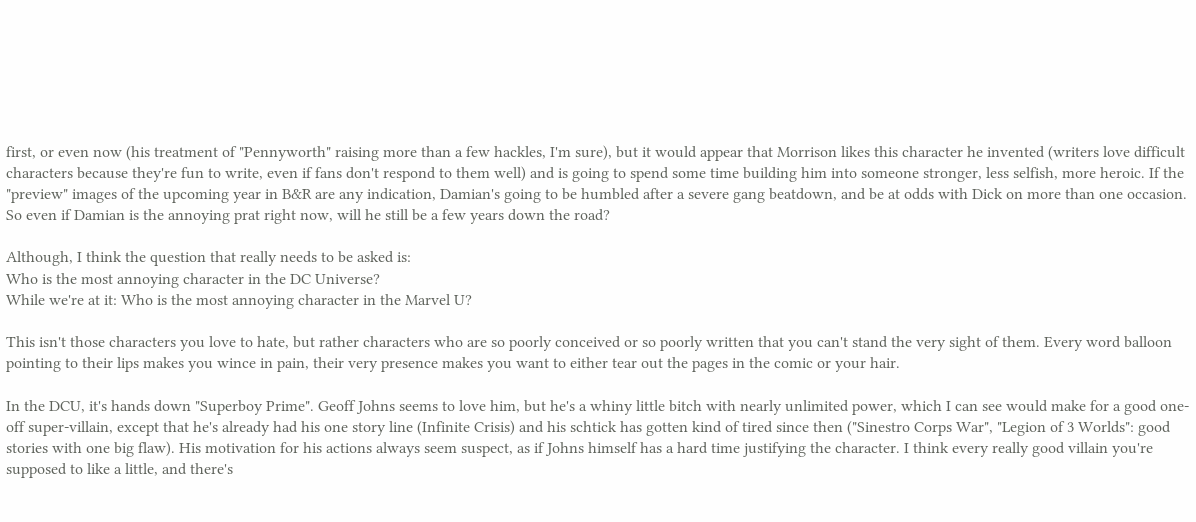first, or even now (his treatment of "Pennyworth" raising more than a few hackles, I'm sure), but it would appear that Morrison likes this character he invented (writers love difficult characters because they're fun to write, even if fans don't respond to them well) and is going to spend some time building him into someone stronger, less selfish, more heroic. If the "preview" images of the upcoming year in B&R are any indication, Damian's going to be humbled after a severe gang beatdown, and be at odds with Dick on more than one occasion. So even if Damian is the annoying prat right now, will he still be a few years down the road?

Although, I think the question that really needs to be asked is:
Who is the most annoying character in the DC Universe?
While we're at it: Who is the most annoying character in the Marvel U?

This isn't those characters you love to hate, but rather characters who are so poorly conceived or so poorly written that you can't stand the very sight of them. Every word balloon pointing to their lips makes you wince in pain, their very presence makes you want to either tear out the pages in the comic or your hair.

In the DCU, it's hands down "Superboy Prime". Geoff Johns seems to love him, but he's a whiny little bitch with nearly unlimited power, which I can see would make for a good one-off super-villain, except that he's already had his one story line (Infinite Crisis) and his schtick has gotten kind of tired since then ("Sinestro Corps War", "Legion of 3 Worlds": good stories with one big flaw). His motivation for his actions always seem suspect, as if Johns himself has a hard time justifying the character. I think every really good villain you're supposed to like a little, and there's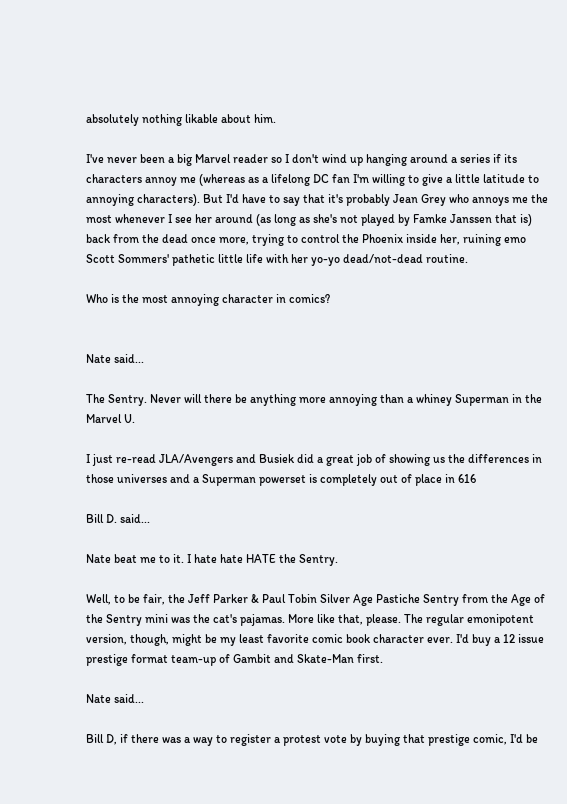absolutely nothing likable about him.

I've never been a big Marvel reader so I don't wind up hanging around a series if its characters annoy me (whereas as a lifelong DC fan I'm willing to give a little latitude to annoying characters). But I'd have to say that it's probably Jean Grey who annoys me the most whenever I see her around (as long as she's not played by Famke Janssen that is) back from the dead once more, trying to control the Phoenix inside her, ruining emo Scott Sommers' pathetic little life with her yo-yo dead/not-dead routine.

Who is the most annoying character in comics?


Nate said...

The Sentry. Never will there be anything more annoying than a whiney Superman in the Marvel U.

I just re-read JLA/Avengers and Busiek did a great job of showing us the differences in those universes and a Superman powerset is completely out of place in 616

Bill D. said...

Nate beat me to it. I hate hate HATE the Sentry.

Well, to be fair, the Jeff Parker & Paul Tobin Silver Age Pastiche Sentry from the Age of the Sentry mini was the cat's pajamas. More like that, please. The regular emonipotent version, though, might be my least favorite comic book character ever. I'd buy a 12 issue prestige format team-up of Gambit and Skate-Man first.

Nate said...

Bill D, if there was a way to register a protest vote by buying that prestige comic, I'd be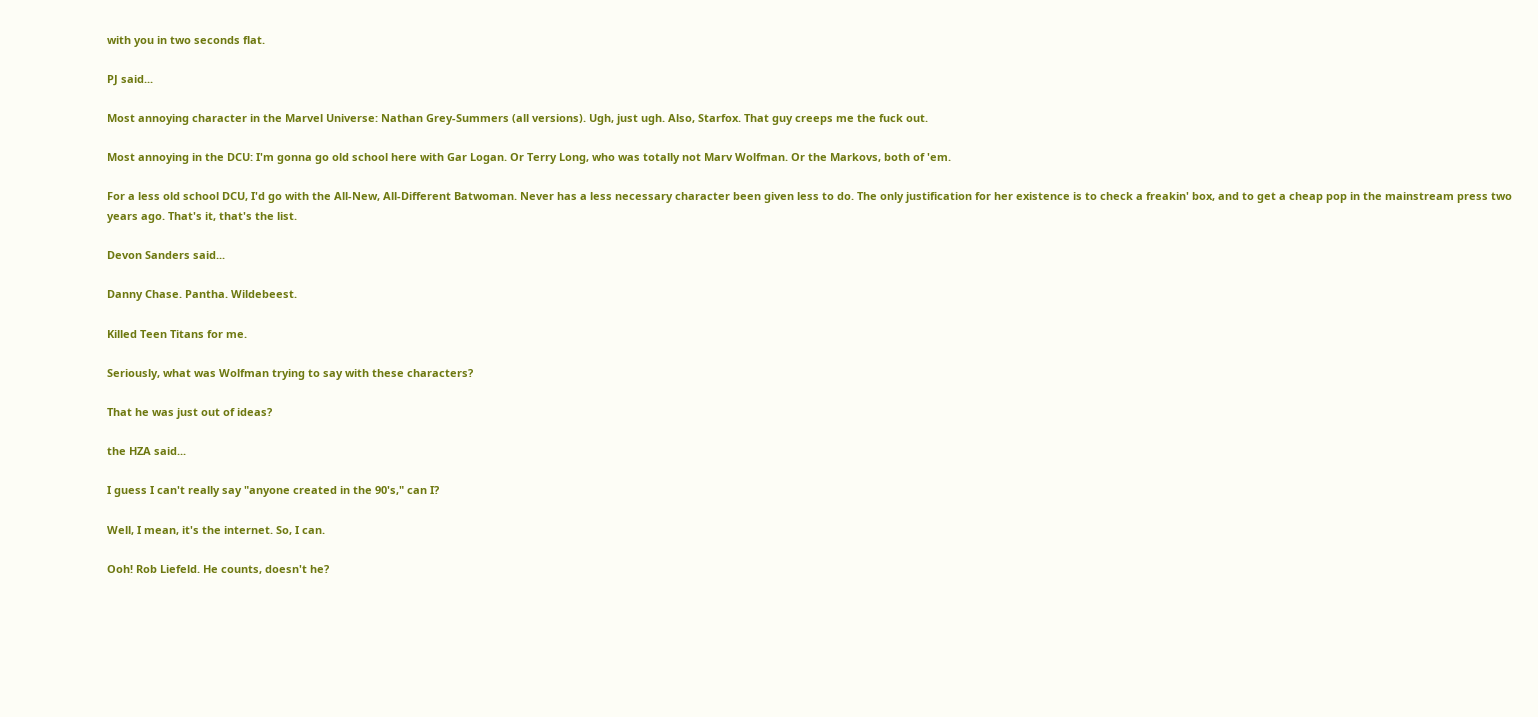with you in two seconds flat.

PJ said...

Most annoying character in the Marvel Universe: Nathan Grey-Summers (all versions). Ugh, just ugh. Also, Starfox. That guy creeps me the fuck out.

Most annoying in the DCU: I'm gonna go old school here with Gar Logan. Or Terry Long, who was totally not Marv Wolfman. Or the Markovs, both of 'em.

For a less old school DCU, I'd go with the All-New, All-Different Batwoman. Never has a less necessary character been given less to do. The only justification for her existence is to check a freakin' box, and to get a cheap pop in the mainstream press two years ago. That's it, that's the list.

Devon Sanders said...

Danny Chase. Pantha. Wildebeest.

Killed Teen Titans for me.

Seriously, what was Wolfman trying to say with these characters?

That he was just out of ideas?

the HZA said...

I guess I can't really say "anyone created in the 90's," can I?

Well, I mean, it's the internet. So, I can.

Ooh! Rob Liefeld. He counts, doesn't he?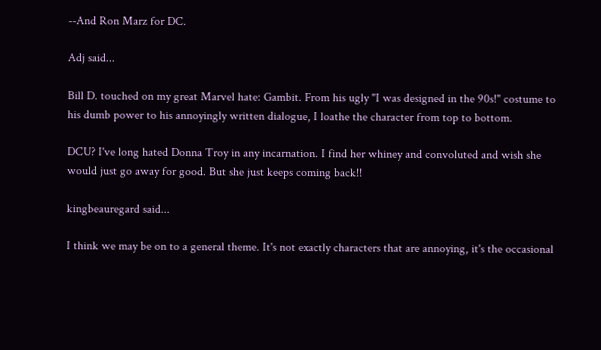--And Ron Marz for DC.

Adj said...

Bill D. touched on my great Marvel hate: Gambit. From his ugly "I was designed in the 90s!" costume to his dumb power to his annoyingly written dialogue, I loathe the character from top to bottom.

DCU? I've long hated Donna Troy in any incarnation. I find her whiney and convoluted and wish she would just go away for good. But she just keeps coming back!!

kingbeauregard said...

I think we may be on to a general theme. It's not exactly characters that are annoying, it's the occasional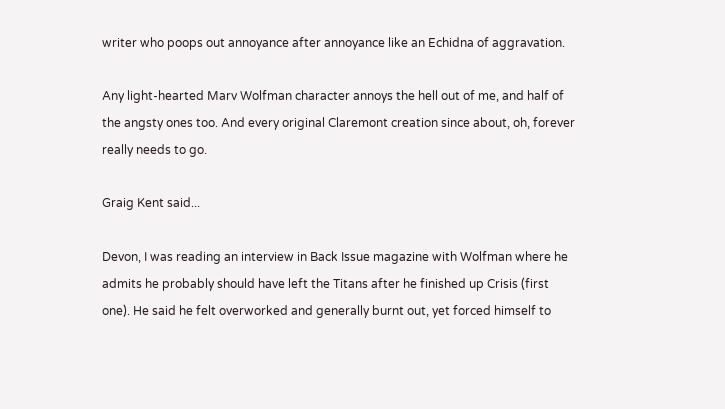writer who poops out annoyance after annoyance like an Echidna of aggravation.

Any light-hearted Marv Wolfman character annoys the hell out of me, and half of the angsty ones too. And every original Claremont creation since about, oh, forever really needs to go.

Graig Kent said...

Devon, I was reading an interview in Back Issue magazine with Wolfman where he admits he probably should have left the Titans after he finished up Crisis (first one). He said he felt overworked and generally burnt out, yet forced himself to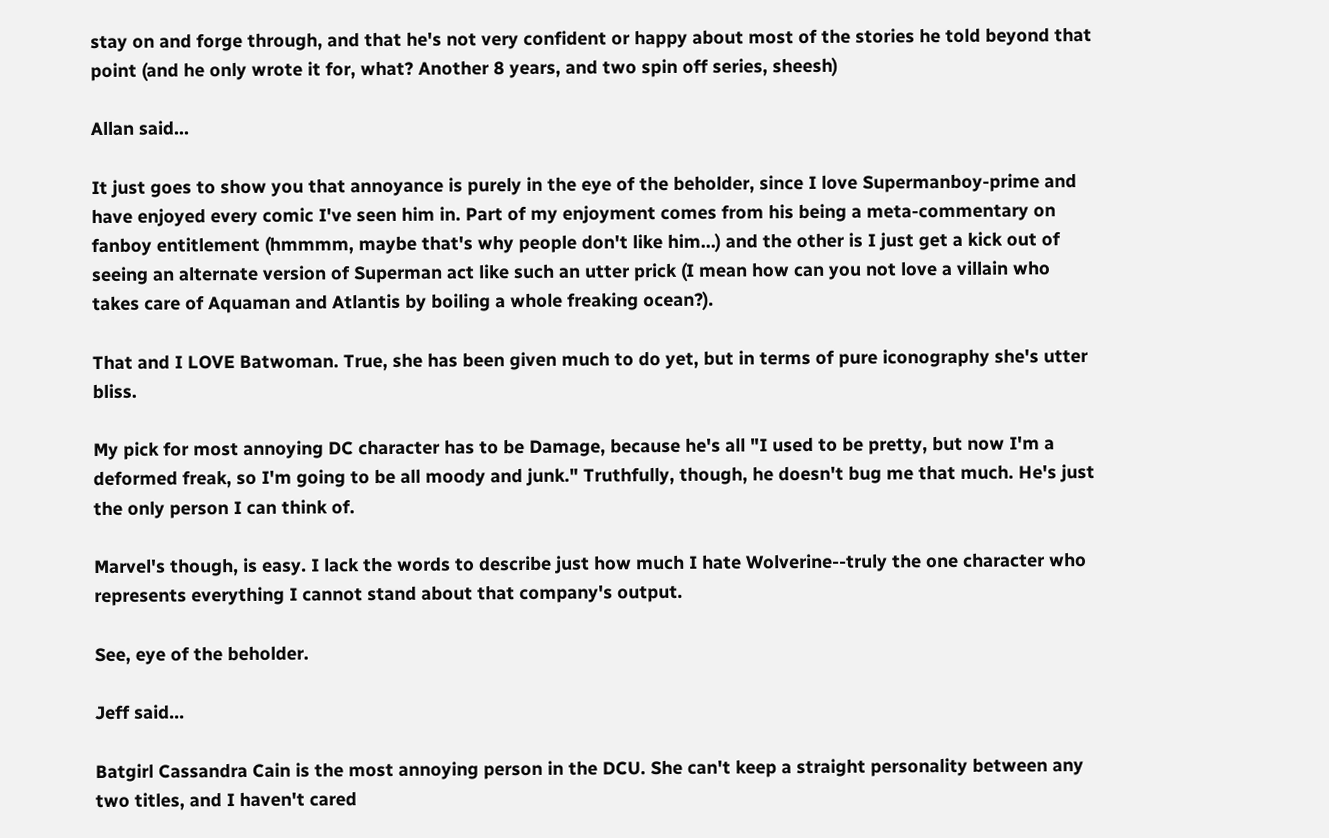stay on and forge through, and that he's not very confident or happy about most of the stories he told beyond that point (and he only wrote it for, what? Another 8 years, and two spin off series, sheesh)

Allan said...

It just goes to show you that annoyance is purely in the eye of the beholder, since I love Supermanboy-prime and have enjoyed every comic I've seen him in. Part of my enjoyment comes from his being a meta-commentary on fanboy entitlement (hmmmm, maybe that's why people don't like him...) and the other is I just get a kick out of seeing an alternate version of Superman act like such an utter prick (I mean how can you not love a villain who takes care of Aquaman and Atlantis by boiling a whole freaking ocean?).

That and I LOVE Batwoman. True, she has been given much to do yet, but in terms of pure iconography she's utter bliss.

My pick for most annoying DC character has to be Damage, because he's all "I used to be pretty, but now I'm a deformed freak, so I'm going to be all moody and junk." Truthfully, though, he doesn't bug me that much. He's just the only person I can think of.

Marvel's though, is easy. I lack the words to describe just how much I hate Wolverine--truly the one character who represents everything I cannot stand about that company's output.

See, eye of the beholder.

Jeff said...

Batgirl Cassandra Cain is the most annoying person in the DCU. She can't keep a straight personality between any two titles, and I haven't cared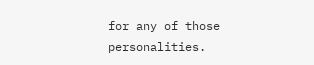for any of those personalities.